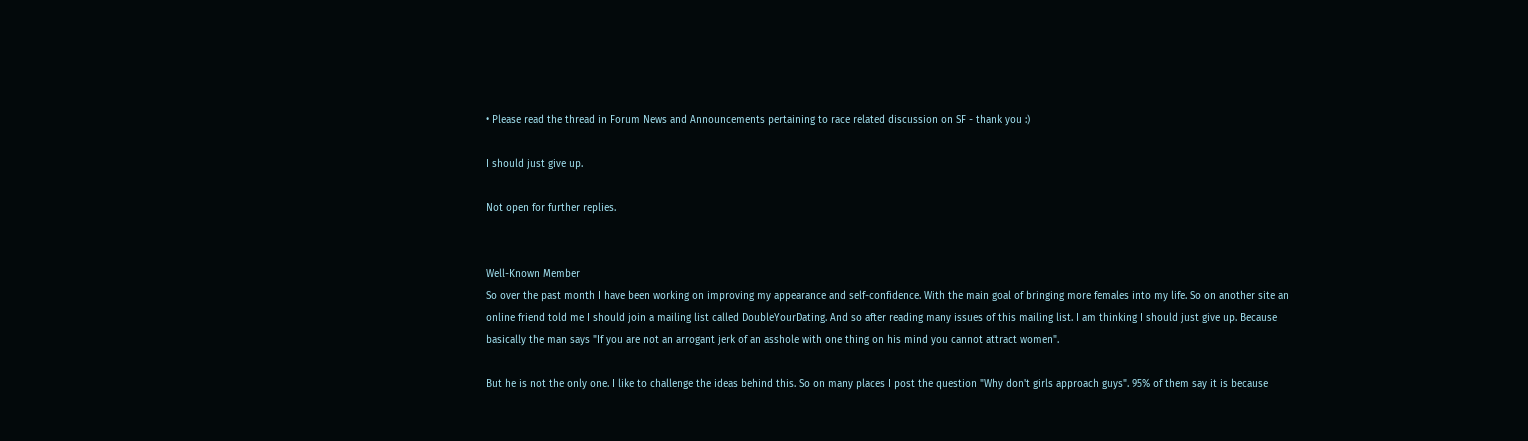• Please read the thread in Forum News and Announcements pertaining to race related discussion on SF - thank you :)

I should just give up.

Not open for further replies.


Well-Known Member
So over the past month I have been working on improving my appearance and self-confidence. With the main goal of bringing more females into my life. So on another site an online friend told me I should join a mailing list called DoubleYourDating. And so after reading many issues of this mailing list. I am thinking I should just give up. Because basically the man says "If you are not an arrogant jerk of an asshole with one thing on his mind you cannot attract women".

But he is not the only one. I like to challenge the ideas behind this. So on many places I post the question "Why don't girls approach guys". 95% of them say it is because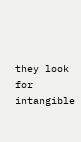they look for intangible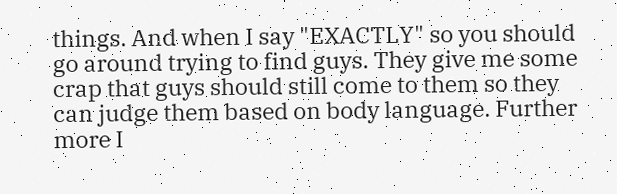things. And when I say "EXACTLY" so you should go around trying to find guys. They give me some crap that guys should still come to them so they can judge them based on body language. Further more I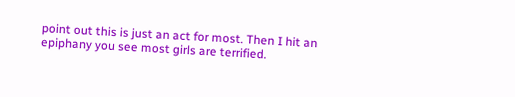point out this is just an act for most. Then I hit an epiphany you see most girls are terrified.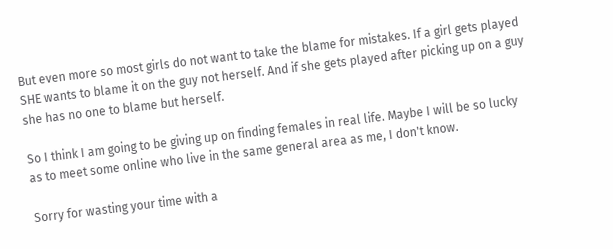But even more so most girls do not want to take the blame for mistakes. If a girl gets played SHE wants to blame it on the guy not herself. And if she gets played after picking up on a guy she has no one to blame but herself.

So I think I am going to be giving up on finding females in real life. Maybe I will be so lucky as to meet some online who live in the same general area as me, I don't know.

Sorry for wasting your time with a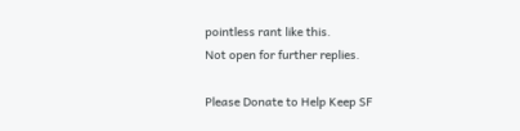pointless rant like this.
Not open for further replies.

Please Donate to Help Keep SF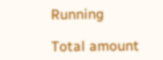Running

Total amount